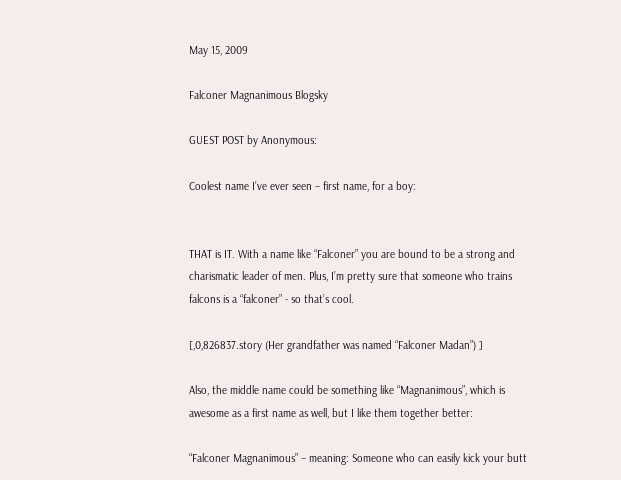May 15, 2009

Falconer Magnanimous Blogsky

GUEST POST by Anonymous:

Coolest name I’ve ever seen – first name, for a boy:


THAT is IT. With a name like “Falconer” you are bound to be a strong and charismatic leader of men. Plus, I’m pretty sure that someone who trains falcons is a “falconer” - so that’s cool.

[,0,826837.story (Her grandfather was named “Falconer Madan”) ]

Also, the middle name could be something like “Magnanimous”, which is awesome as a first name as well, but I like them together better:

“Falconer Magnanimous” – meaning: Someone who can easily kick your butt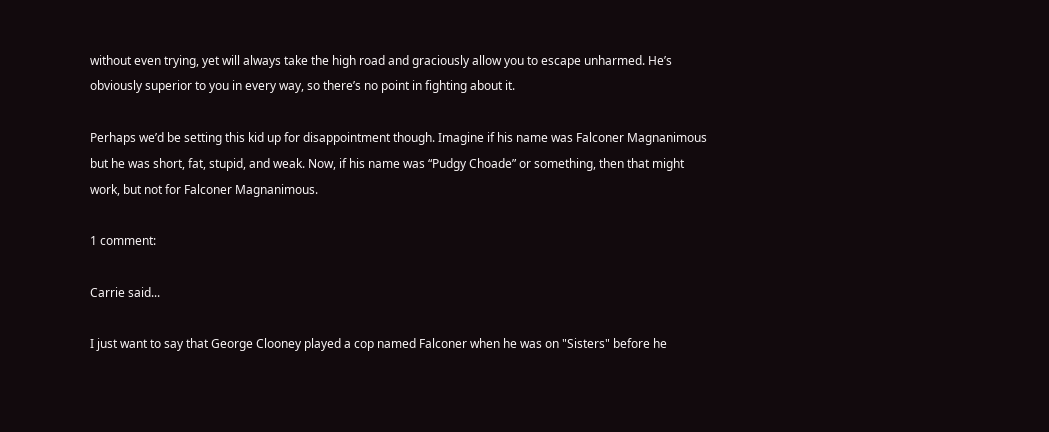without even trying, yet will always take the high road and graciously allow you to escape unharmed. He’s obviously superior to you in every way, so there’s no point in fighting about it.

Perhaps we’d be setting this kid up for disappointment though. Imagine if his name was Falconer Magnanimous but he was short, fat, stupid, and weak. Now, if his name was “Pudgy Choade” or something, then that might work, but not for Falconer Magnanimous.

1 comment:

Carrie said...

I just want to say that George Clooney played a cop named Falconer when he was on "Sisters" before he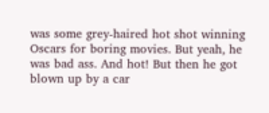was some grey-haired hot shot winning Oscars for boring movies. But yeah, he was bad ass. And hot! But then he got blown up by a car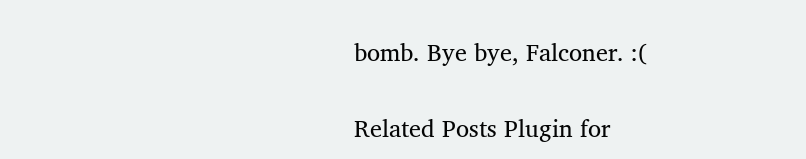bomb. Bye bye, Falconer. :(

Related Posts Plugin for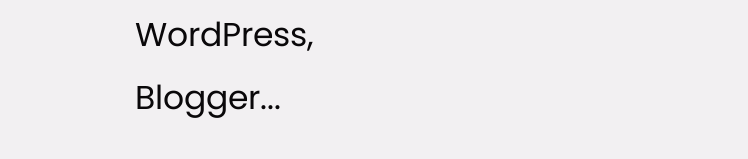WordPress, Blogger...